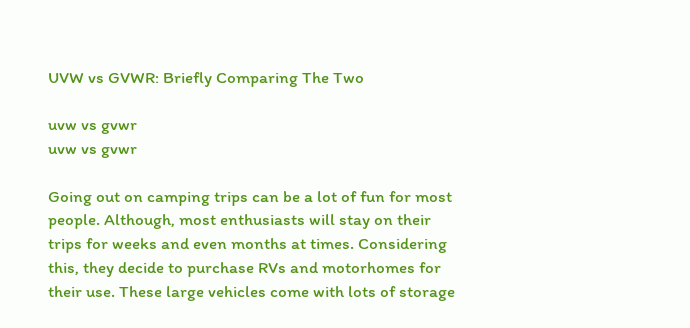UVW vs GVWR: Briefly Comparing The Two

uvw vs gvwr
uvw vs gvwr

Going out on camping trips can be a lot of fun for most people. Although, most enthusiasts will stay on their trips for weeks and even months at times. Considering this, they decide to purchase RVs and motorhomes for their use. These large vehicles come with lots of storage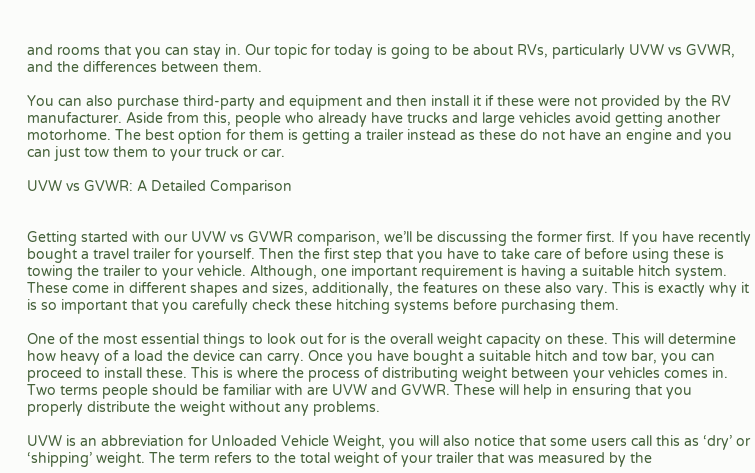and rooms that you can stay in. Our topic for today is going to be about RVs, particularly UVW vs GVWR, and the differences between them.

You can also purchase third-party and equipment and then install it if these were not provided by the RV manufacturer. Aside from this, people who already have trucks and large vehicles avoid getting another motorhome. The best option for them is getting a trailer instead as these do not have an engine and you can just tow them to your truck or car.

UVW vs GVWR: A Detailed Comparison


Getting started with our UVW vs GVWR comparison, we’ll be discussing the former first. If you have recently bought a travel trailer for yourself. Then the first step that you have to take care of before using these is towing the trailer to your vehicle. Although, one important requirement is having a suitable hitch system. These come in different shapes and sizes, additionally, the features on these also vary. This is exactly why it is so important that you carefully check these hitching systems before purchasing them.

One of the most essential things to look out for is the overall weight capacity on these. This will determine how heavy of a load the device can carry. Once you have bought a suitable hitch and tow bar, you can proceed to install these. This is where the process of distributing weight between your vehicles comes in. Two terms people should be familiar with are UVW and GVWR. These will help in ensuring that you properly distribute the weight without any problems.

UVW is an abbreviation for Unloaded Vehicle Weight, you will also notice that some users call this as ‘dry’ or ‘shipping’ weight. The term refers to the total weight of your trailer that was measured by the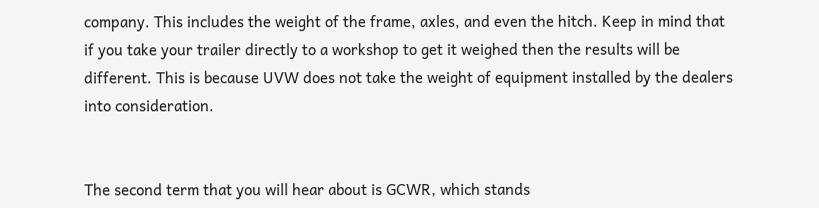company. This includes the weight of the frame, axles, and even the hitch. Keep in mind that if you take your trailer directly to a workshop to get it weighed then the results will be different. This is because UVW does not take the weight of equipment installed by the dealers into consideration.


The second term that you will hear about is GCWR, which stands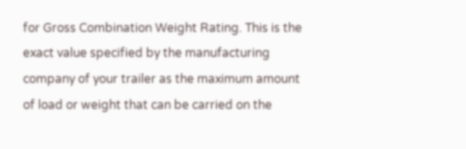for Gross Combination Weight Rating. This is the exact value specified by the manufacturing company of your trailer as the maximum amount of load or weight that can be carried on the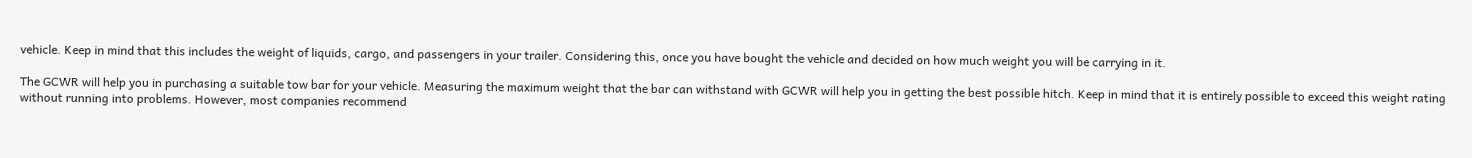vehicle. Keep in mind that this includes the weight of liquids, cargo, and passengers in your trailer. Considering this, once you have bought the vehicle and decided on how much weight you will be carrying in it.

The GCWR will help you in purchasing a suitable tow bar for your vehicle. Measuring the maximum weight that the bar can withstand with GCWR will help you in getting the best possible hitch. Keep in mind that it is entirely possible to exceed this weight rating without running into problems. However, most companies recommend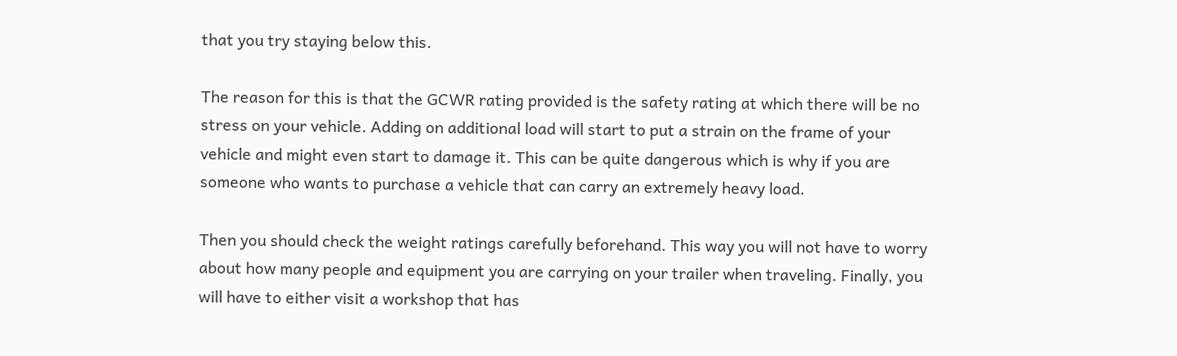that you try staying below this.

The reason for this is that the GCWR rating provided is the safety rating at which there will be no stress on your vehicle. Adding on additional load will start to put a strain on the frame of your vehicle and might even start to damage it. This can be quite dangerous which is why if you are someone who wants to purchase a vehicle that can carry an extremely heavy load.

Then you should check the weight ratings carefully beforehand. This way you will not have to worry about how many people and equipment you are carrying on your trailer when traveling. Finally, you will have to either visit a workshop that has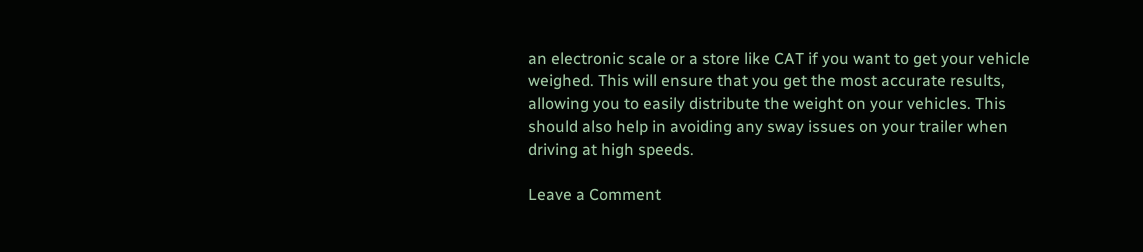an electronic scale or a store like CAT if you want to get your vehicle weighed. This will ensure that you get the most accurate results, allowing you to easily distribute the weight on your vehicles. This should also help in avoiding any sway issues on your trailer when driving at high speeds.

Leave a Comment